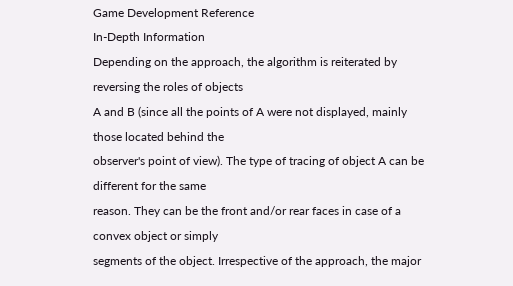Game Development Reference
In-Depth Information
Depending on the approach, the algorithm is reiterated by reversing the roles of objects
A and B (since all the points of A were not displayed, mainly those located behind the
observer's point of view). The type of tracing of object A can be different for the same
reason. They can be the front and/or rear faces in case of a convex object or simply
segments of the object. Irrespective of the approach, the major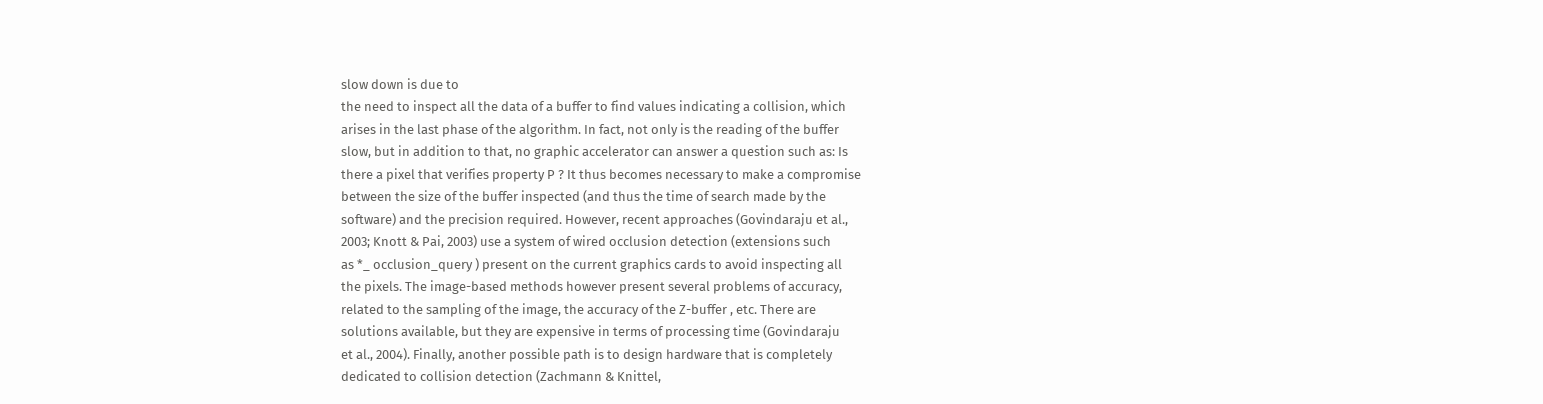slow down is due to
the need to inspect all the data of a buffer to find values indicating a collision, which
arises in the last phase of the algorithm. In fact, not only is the reading of the buffer
slow, but in addition to that, no graphic accelerator can answer a question such as: Is
there a pixel that verifies property P ? It thus becomes necessary to make a compromise
between the size of the buffer inspected (and thus the time of search made by the
software) and the precision required. However, recent approaches (Govindaraju et al.,
2003; Knott & Pai, 2003) use a system of wired occlusion detection (extensions such
as *_ occlusion_query ) present on the current graphics cards to avoid inspecting all
the pixels. The image-based methods however present several problems of accuracy,
related to the sampling of the image, the accuracy of the Z-buffer , etc. There are
solutions available, but they are expensive in terms of processing time (Govindaraju
et al., 2004). Finally, another possible path is to design hardware that is completely
dedicated to collision detection (Zachmann & Knittel,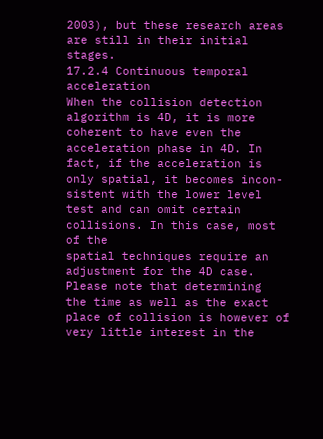2003), but these research areas
are still in their initial stages.
17.2.4 Continuous temporal acceleration
When the collision detection algorithm is 4D, it is more coherent to have even the
acceleration phase in 4D. In fact, if the acceleration is only spatial, it becomes incon-
sistent with the lower level test and can omit certain collisions. In this case, most of the
spatial techniques require an adjustment for the 4D case. Please note that determining
the time as well as the exact place of collision is however of very little interest in the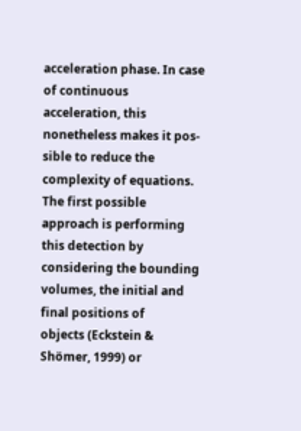acceleration phase. In case of continuous acceleration, this nonetheless makes it pos-
sible to reduce the complexity of equations. The first possible approach is performing
this detection by considering the bounding volumes, the initial and final positions of
objects (Eckstein & Shömer, 1999) or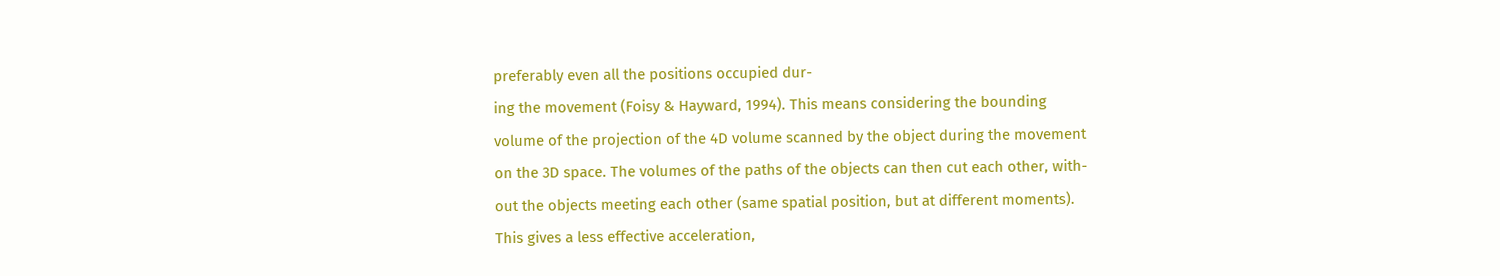preferably even all the positions occupied dur-
ing the movement (Foisy & Hayward, 1994). This means considering the bounding
volume of the projection of the 4D volume scanned by the object during the movement
on the 3D space. The volumes of the paths of the objects can then cut each other, with-
out the objects meeting each other (same spatial position, but at different moments).
This gives a less effective acceleration,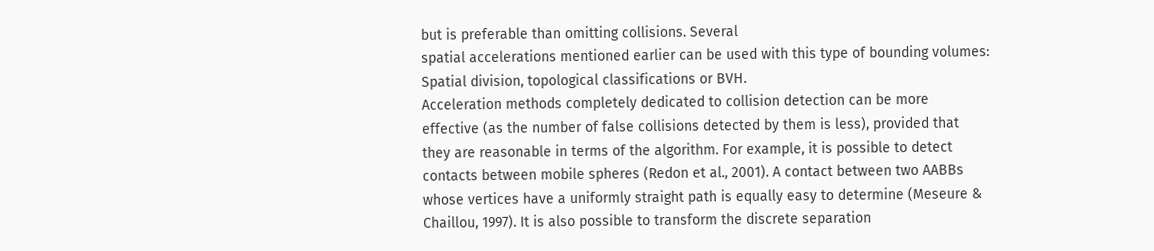but is preferable than omitting collisions. Several
spatial accelerations mentioned earlier can be used with this type of bounding volumes:
Spatial division, topological classifications or BVH.
Acceleration methods completely dedicated to collision detection can be more
effective (as the number of false collisions detected by them is less), provided that
they are reasonable in terms of the algorithm. For example, it is possible to detect
contacts between mobile spheres (Redon et al., 2001). A contact between two AABBs
whose vertices have a uniformly straight path is equally easy to determine (Meseure &
Chaillou, 1997). It is also possible to transform the discrete separation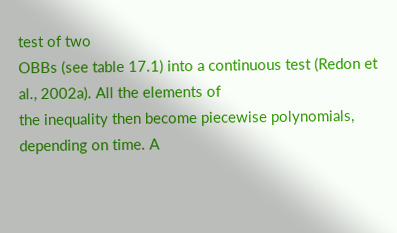test of two
OBBs (see table 17.1) into a continuous test (Redon et al., 2002a). All the elements of
the inequality then become piecewise polynomials, depending on time. A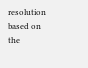resolution
based on the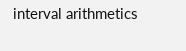interval arithmetics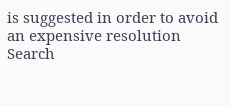is suggested in order to avoid an expensive resolution
Search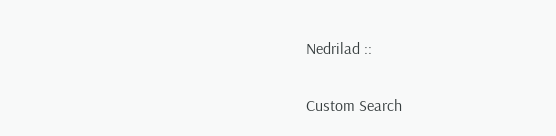Nedrilad ::

Custom Search